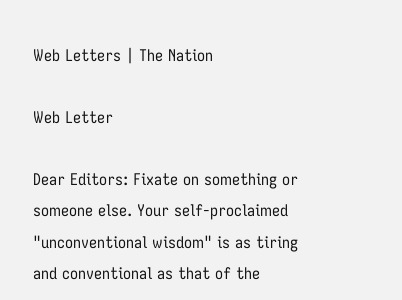Web Letters | The Nation

Web Letter

Dear Editors: Fixate on something or someone else. Your self-proclaimed "unconventional wisdom" is as tiring and conventional as that of the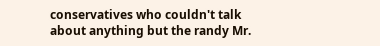conservatives who couldn't talk about anything but the randy Mr.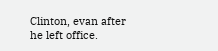Clinton, evan after he left office.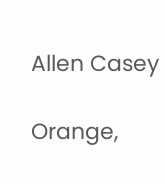Allen Casey

Orange,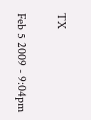TX

Feb 5 2009 - 9:04pm